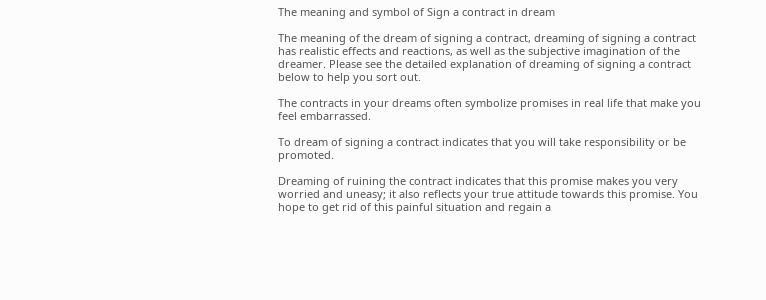The meaning and symbol of Sign a contract in dream

The meaning of the dream of signing a contract, dreaming of signing a contract has realistic effects and reactions, as well as the subjective imagination of the dreamer. Please see the detailed explanation of dreaming of signing a contract below to help you sort out.

The contracts in your dreams often symbolize promises in real life that make you feel embarrassed.

To dream of signing a contract indicates that you will take responsibility or be promoted.

Dreaming of ruining the contract indicates that this promise makes you very worried and uneasy; it also reflects your true attitude towards this promise. You hope to get rid of this painful situation and regain a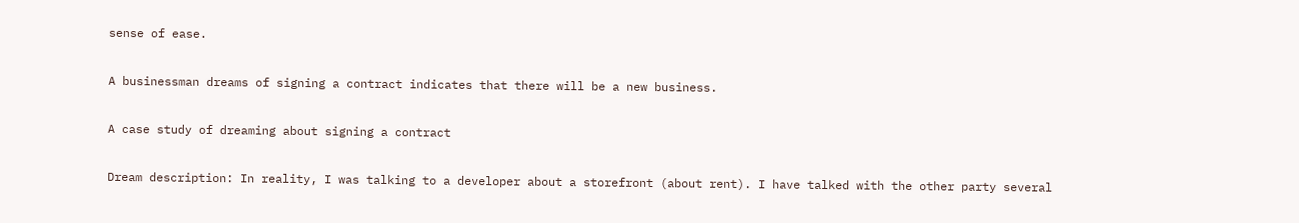sense of ease.

A businessman dreams of signing a contract indicates that there will be a new business.

A case study of dreaming about signing a contract

Dream description: In reality, I was talking to a developer about a storefront (about rent). I have talked with the other party several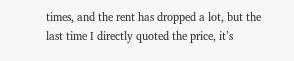times, and the rent has dropped a lot, but the last time I directly quoted the price, it’s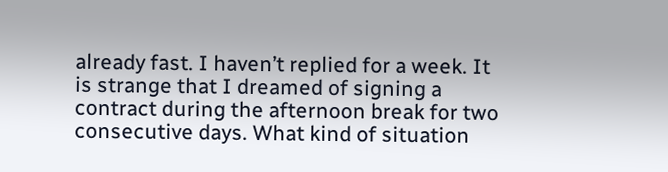already fast. I haven’t replied for a week. It is strange that I dreamed of signing a contract during the afternoon break for two consecutive days. What kind of situation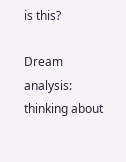is this?

Dream analysis: thinking about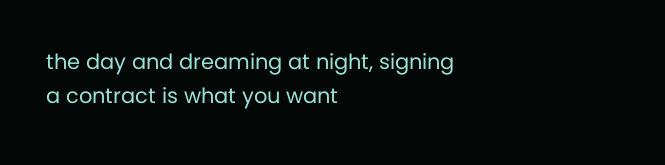the day and dreaming at night, signing a contract is what you want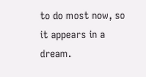to do most now, so it appears in a dream.